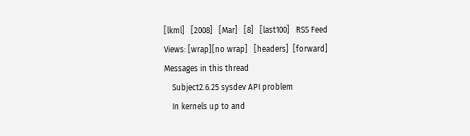[lkml]   [2008]   [Mar]   [8]   [last100]   RSS Feed
Views: [wrap][no wrap]   [headers]  [forward]
Messages in this thread
    Subject2.6.25 sysdev API problem
    In kernels up to and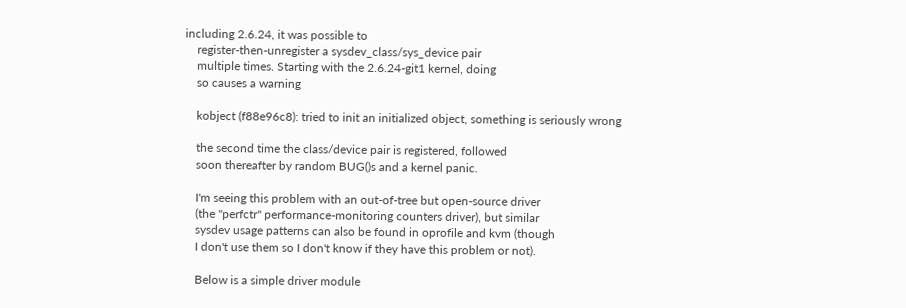including 2.6.24, it was possible to
    register-then-unregister a sysdev_class/sys_device pair
    multiple times. Starting with the 2.6.24-git1 kernel, doing
    so causes a warning

    kobject (f88e96c8): tried to init an initialized object, something is seriously wrong

    the second time the class/device pair is registered, followed
    soon thereafter by random BUG()s and a kernel panic.

    I'm seeing this problem with an out-of-tree but open-source driver
    (the "perfctr" performance-monitoring counters driver), but similar
    sysdev usage patterns can also be found in oprofile and kvm (though
    I don't use them so I don't know if they have this problem or not).

    Below is a simple driver module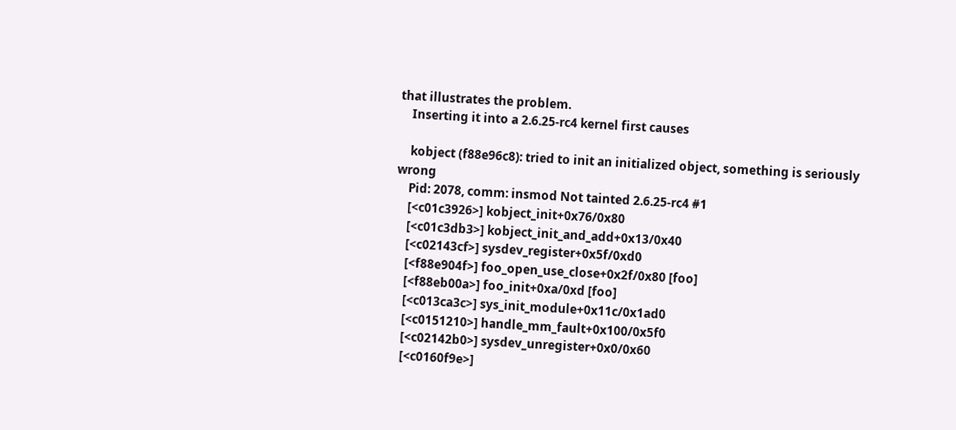that illustrates the problem.
    Inserting it into a 2.6.25-rc4 kernel first causes

    kobject (f88e96c8): tried to init an initialized object, something is seriously wrong
    Pid: 2078, comm: insmod Not tainted 2.6.25-rc4 #1
    [<c01c3926>] kobject_init+0x76/0x80
    [<c01c3db3>] kobject_init_and_add+0x13/0x40
    [<c02143cf>] sysdev_register+0x5f/0xd0
    [<f88e904f>] foo_open_use_close+0x2f/0x80 [foo]
    [<f88eb00a>] foo_init+0xa/0xd [foo]
    [<c013ca3c>] sys_init_module+0x11c/0x1ad0
    [<c0151210>] handle_mm_fault+0x100/0x5f0
    [<c02142b0>] sysdev_unregister+0x0/0x60
    [<c0160f9e>]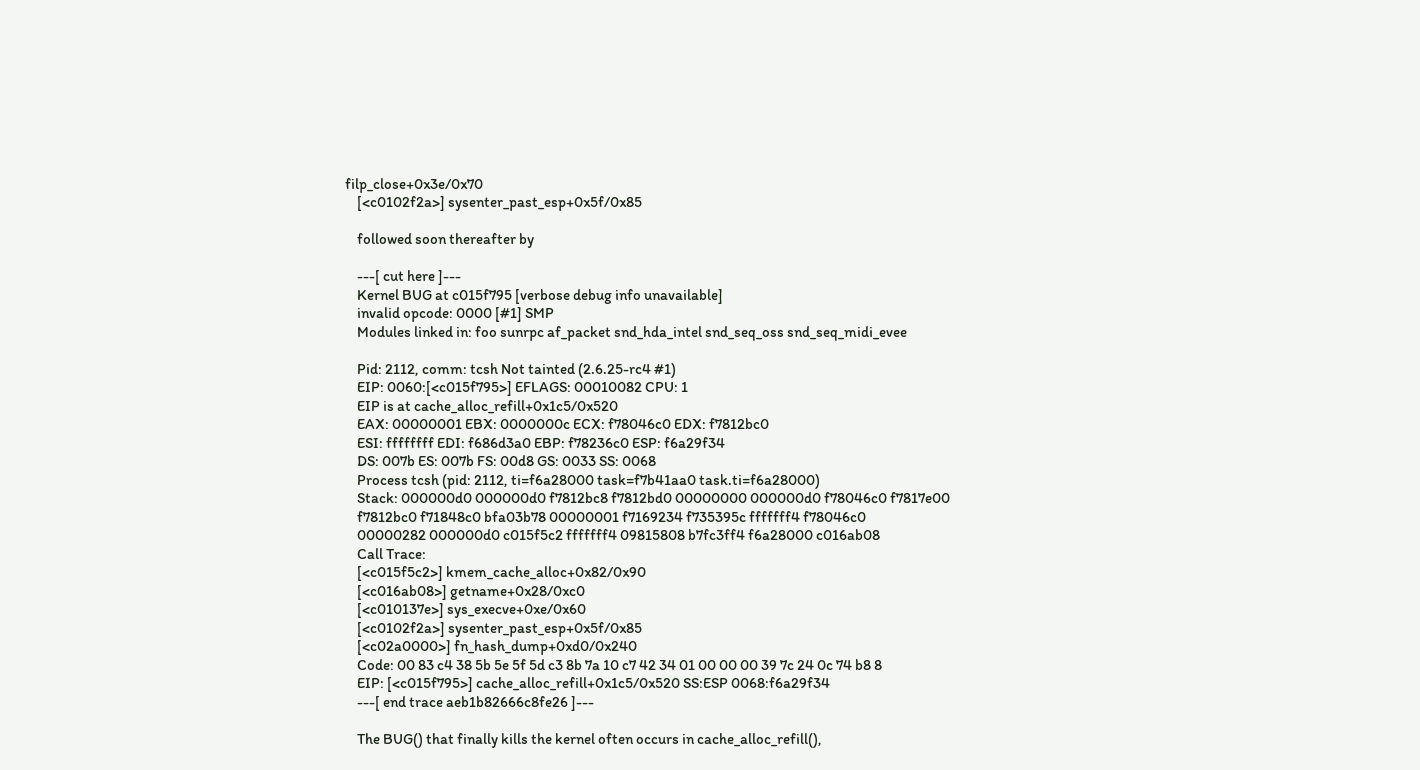filp_close+0x3e/0x70
    [<c0102f2a>] sysenter_past_esp+0x5f/0x85

    followed soon thereafter by

    ---[ cut here ]---
    Kernel BUG at c015f795 [verbose debug info unavailable]
    invalid opcode: 0000 [#1] SMP
    Modules linked in: foo sunrpc af_packet snd_hda_intel snd_seq_oss snd_seq_midi_evee

    Pid: 2112, comm: tcsh Not tainted (2.6.25-rc4 #1)
    EIP: 0060:[<c015f795>] EFLAGS: 00010082 CPU: 1
    EIP is at cache_alloc_refill+0x1c5/0x520
    EAX: 00000001 EBX: 0000000c ECX: f78046c0 EDX: f7812bc0
    ESI: ffffffff EDI: f686d3a0 EBP: f78236c0 ESP: f6a29f34
    DS: 007b ES: 007b FS: 00d8 GS: 0033 SS: 0068
    Process tcsh (pid: 2112, ti=f6a28000 task=f7b41aa0 task.ti=f6a28000)
    Stack: 000000d0 000000d0 f7812bc8 f7812bd0 00000000 000000d0 f78046c0 f7817e00
    f7812bc0 f71848c0 bfa03b78 00000001 f7169234 f735395c fffffff4 f78046c0
    00000282 000000d0 c015f5c2 fffffff4 09815808 b7fc3ff4 f6a28000 c016ab08
    Call Trace:
    [<c015f5c2>] kmem_cache_alloc+0x82/0x90
    [<c016ab08>] getname+0x28/0xc0
    [<c010137e>] sys_execve+0xe/0x60
    [<c0102f2a>] sysenter_past_esp+0x5f/0x85
    [<c02a0000>] fn_hash_dump+0xd0/0x240
    Code: 00 83 c4 38 5b 5e 5f 5d c3 8b 7a 10 c7 42 34 01 00 00 00 39 7c 24 0c 74 b8 8
    EIP: [<c015f795>] cache_alloc_refill+0x1c5/0x520 SS:ESP 0068:f6a29f34
    ---[ end trace aeb1b82666c8fe26 ]---

    The BUG() that finally kills the kernel often occurs in cache_alloc_refill(),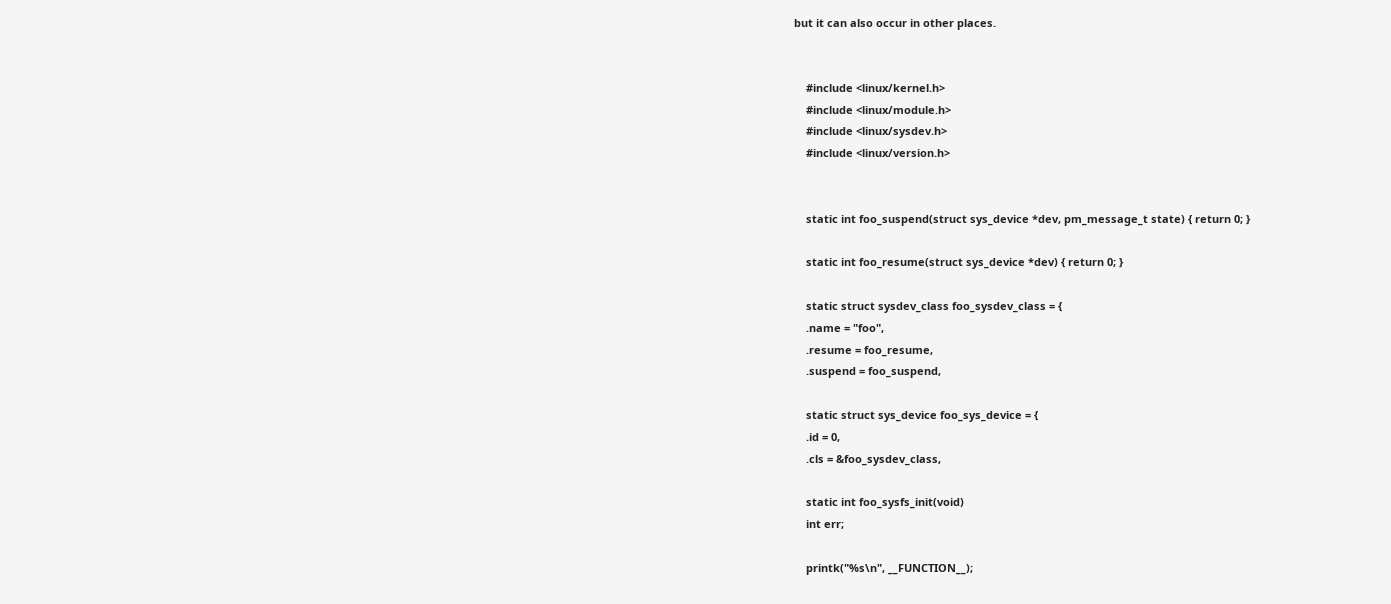but it can also occur in other places.


    #include <linux/kernel.h>
    #include <linux/module.h>
    #include <linux/sysdev.h>
    #include <linux/version.h>


    static int foo_suspend(struct sys_device *dev, pm_message_t state) { return 0; }

    static int foo_resume(struct sys_device *dev) { return 0; }

    static struct sysdev_class foo_sysdev_class = {
    .name = "foo",
    .resume = foo_resume,
    .suspend = foo_suspend,

    static struct sys_device foo_sys_device = {
    .id = 0,
    .cls = &foo_sysdev_class,

    static int foo_sysfs_init(void)
    int err;

    printk("%s\n", __FUNCTION__);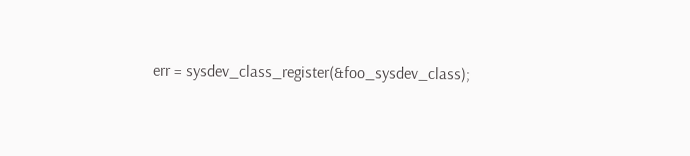err = sysdev_class_register(&foo_sysdev_class);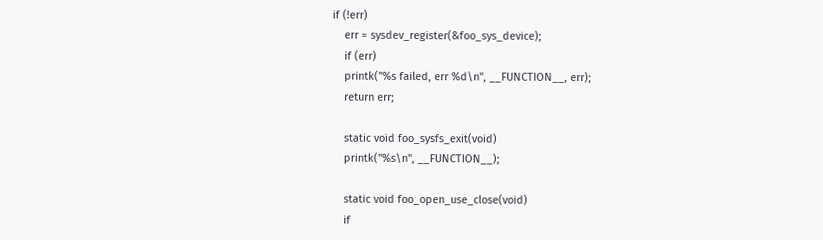if (!err)
    err = sysdev_register(&foo_sys_device);
    if (err)
    printk("%s failed, err %d\n", __FUNCTION__, err);
    return err;

    static void foo_sysfs_exit(void)
    printk("%s\n", __FUNCTION__);

    static void foo_open_use_close(void)
    if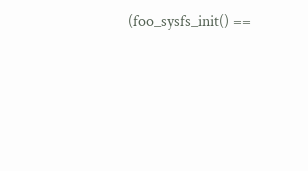(foo_sysfs_init() ==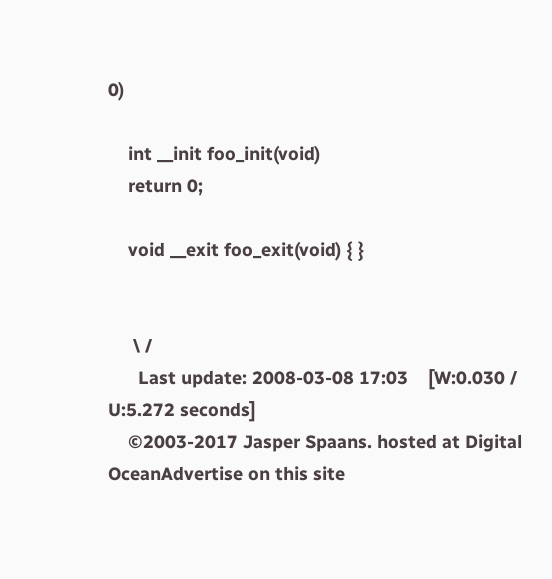0)

    int __init foo_init(void)
    return 0;

    void __exit foo_exit(void) { }


     \ /
      Last update: 2008-03-08 17:03    [W:0.030 / U:5.272 seconds]
    ©2003-2017 Jasper Spaans. hosted at Digital OceanAdvertise on this site